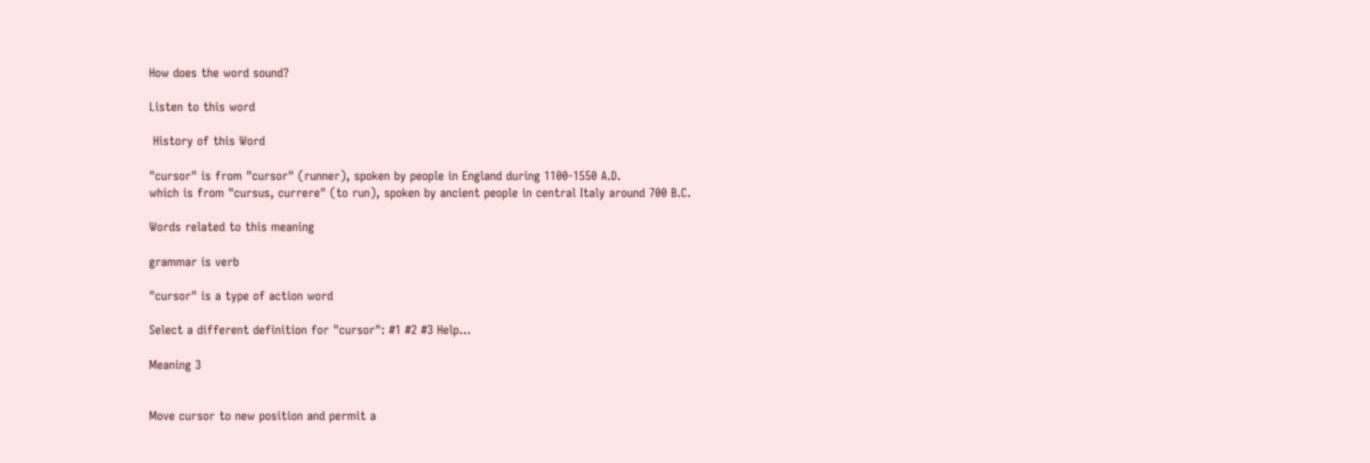How does the word sound?

Listen to this word

 History of this Word

"cursor" is from "cursor" (runner), spoken by people in England during 1100-1550 A.D.
which is from "cursus, currere" (to run), spoken by ancient people in central Italy around 700 B.C.

Words related to this meaning

grammar is verb

"cursor" is a type of action word

Select a different definition for "cursor": #1 #2 #3 Help...

Meaning 3


Move cursor to new position and permit a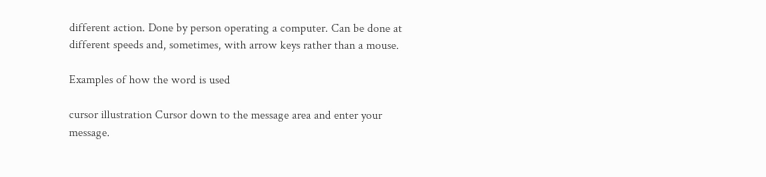different action. Done by person operating a computer. Can be done at different speeds and, sometimes, with arrow keys rather than a mouse.

Examples of how the word is used

cursor illustration Cursor down to the message area and enter your message.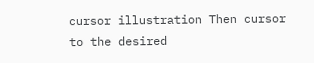cursor illustration Then cursor to the desired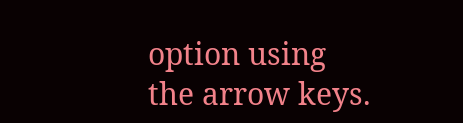option using the arrow keys.